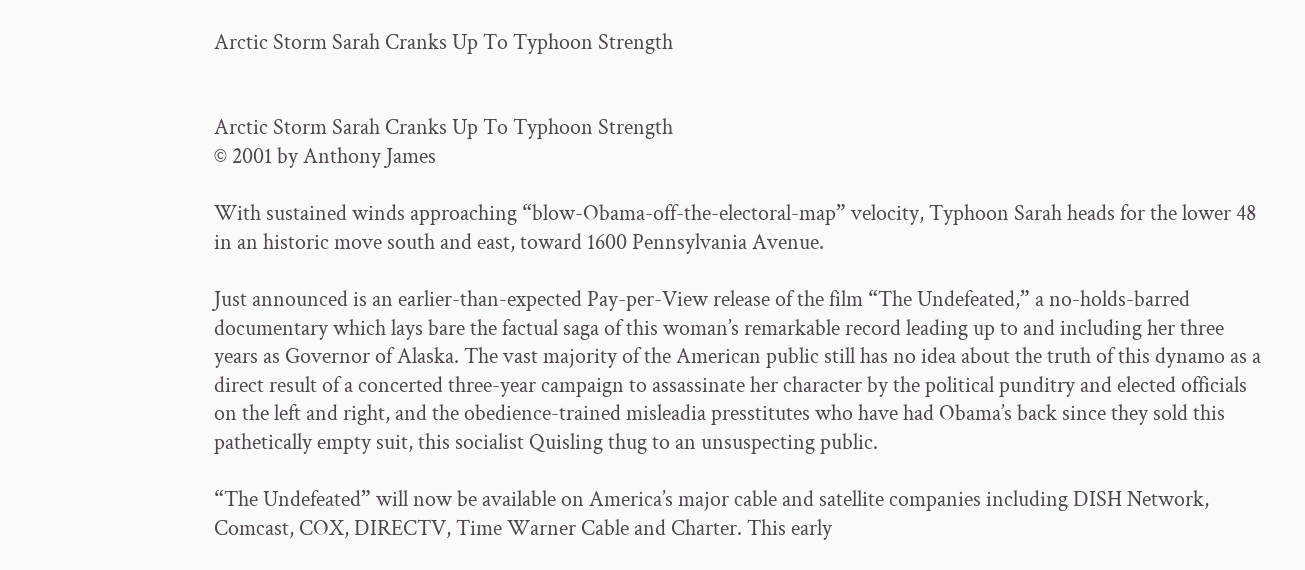Arctic Storm Sarah Cranks Up To Typhoon Strength


Arctic Storm Sarah Cranks Up To Typhoon Strength
© 2001 by Anthony James

With sustained winds approaching “blow-Obama-off-the-electoral-map” velocity, Typhoon Sarah heads for the lower 48 in an historic move south and east, toward 1600 Pennsylvania Avenue.

Just announced is an earlier-than-expected Pay-per-View release of the film “The Undefeated,” a no-holds-barred documentary which lays bare the factual saga of this woman’s remarkable record leading up to and including her three years as Governor of Alaska. The vast majority of the American public still has no idea about the truth of this dynamo as a direct result of a concerted three-year campaign to assassinate her character by the political punditry and elected officials on the left and right, and the obedience-trained misleadia presstitutes who have had Obama’s back since they sold this pathetically empty suit, this socialist Quisling thug to an unsuspecting public.

“The Undefeated” will now be available on America’s major cable and satellite companies including DISH Network,  Comcast, COX, DIRECTV, Time Warner Cable and Charter. This early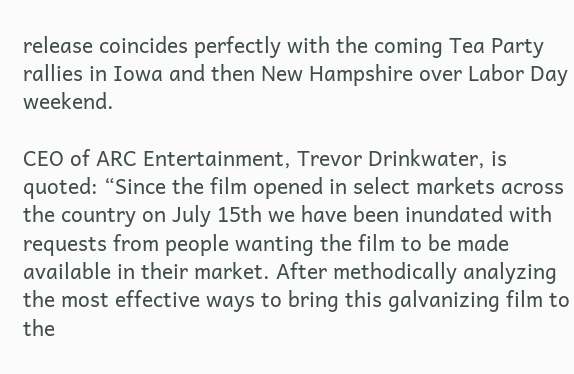release coincides perfectly with the coming Tea Party rallies in Iowa and then New Hampshire over Labor Day weekend.

CEO of ARC Entertainment, Trevor Drinkwater, is quoted: “Since the film opened in select markets across the country on July 15th we have been inundated with requests from people wanting the film to be made available in their market. After methodically analyzing the most effective ways to bring this galvanizing film to the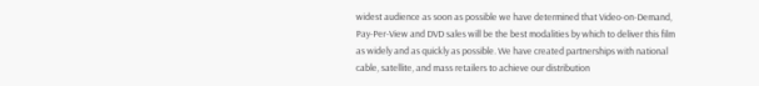widest audience as soon as possible we have determined that Video-on-Demand, Pay-Per-View and DVD sales will be the best modalities by which to deliver this film as widely and as quickly as possible. We have created partnerships with national cable, satellite, and mass retailers to achieve our distribution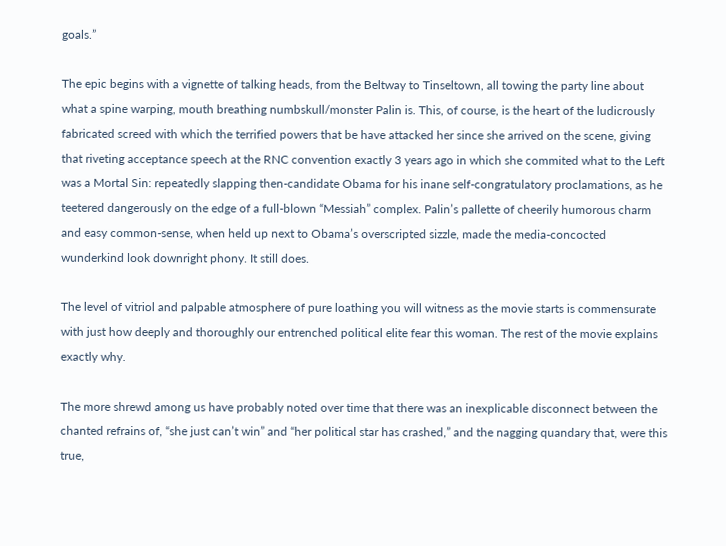goals.”

The epic begins with a vignette of talking heads, from the Beltway to Tinseltown, all towing the party line about what a spine warping, mouth breathing numbskull/monster Palin is. This, of course, is the heart of the ludicrously fabricated screed with which the terrified powers that be have attacked her since she arrived on the scene, giving that riveting acceptance speech at the RNC convention exactly 3 years ago in which she commited what to the Left was a Mortal Sin: repeatedly slapping then-candidate Obama for his inane self-congratulatory proclamations, as he teetered dangerously on the edge of a full-blown “Messiah” complex. Palin’s pallette of cheerily humorous charm and easy common-sense, when held up next to Obama’s overscripted sizzle, made the media-concocted wunderkind look downright phony. It still does.

The level of vitriol and palpable atmosphere of pure loathing you will witness as the movie starts is commensurate with just how deeply and thoroughly our entrenched political elite fear this woman. The rest of the movie explains exactly why.

The more shrewd among us have probably noted over time that there was an inexplicable disconnect between the chanted refrains of, “she just can’t win” and “her political star has crashed,” and the nagging quandary that, were this true,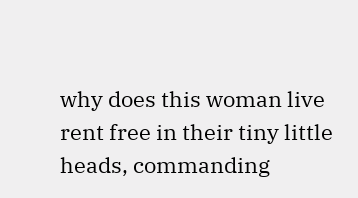why does this woman live rent free in their tiny little heads, commanding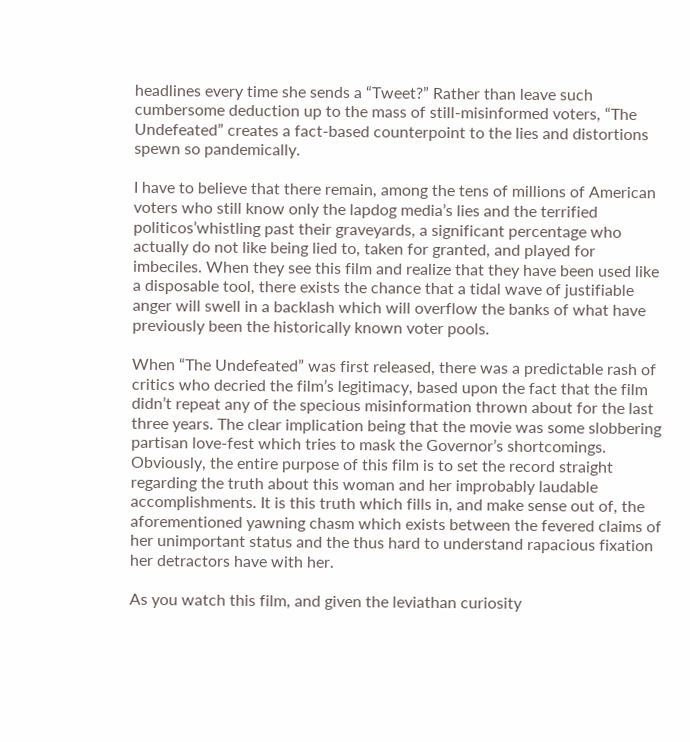headlines every time she sends a “Tweet?” Rather than leave such cumbersome deduction up to the mass of still-misinformed voters, “The Undefeated” creates a fact-based counterpoint to the lies and distortions spewn so pandemically.

I have to believe that there remain, among the tens of millions of American voters who still know only the lapdog media’s lies and the terrified politicos’whistling past their graveyards, a significant percentage who actually do not like being lied to, taken for granted, and played for imbeciles. When they see this film and realize that they have been used like a disposable tool, there exists the chance that a tidal wave of justifiable anger will swell in a backlash which will overflow the banks of what have previously been the historically known voter pools.

When “The Undefeated” was first released, there was a predictable rash of critics who decried the film’s legitimacy, based upon the fact that the film didn’t repeat any of the specious misinformation thrown about for the last three years. The clear implication being that the movie was some slobbering partisan love-fest which tries to mask the Governor’s shortcomings. Obviously, the entire purpose of this film is to set the record straight regarding the truth about this woman and her improbably laudable accomplishments. It is this truth which fills in, and make sense out of, the aforementioned yawning chasm which exists between the fevered claims of her unimportant status and the thus hard to understand rapacious fixation her detractors have with her.

As you watch this film, and given the leviathan curiosity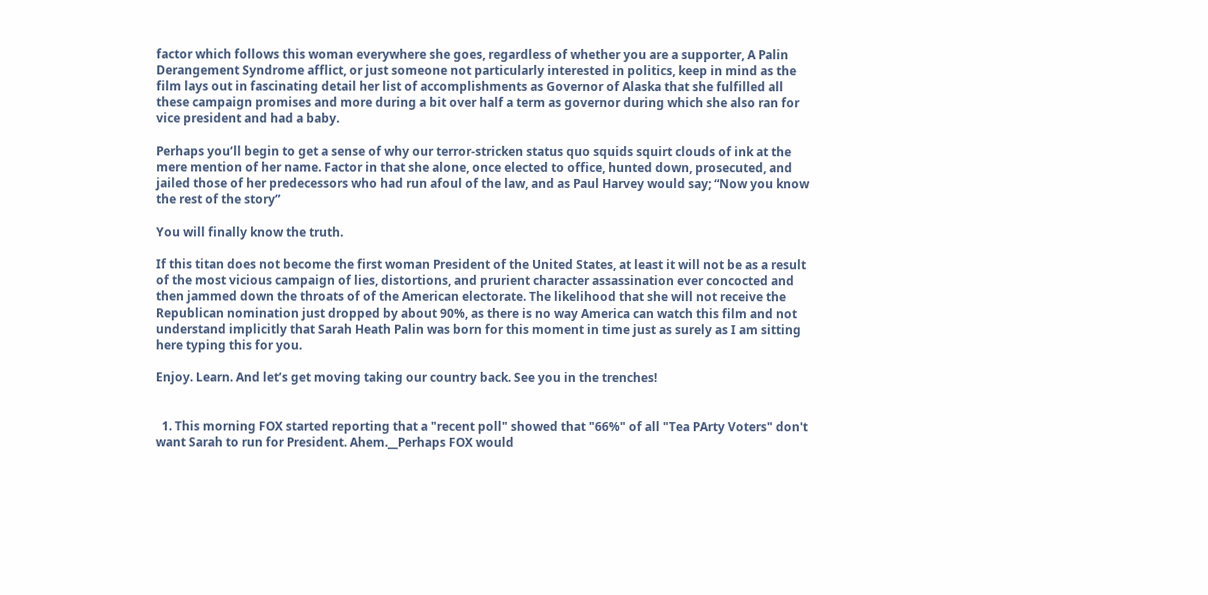factor which follows this woman everywhere she goes, regardless of whether you are a supporter, A Palin Derangement Syndrome afflict, or just someone not particularly interested in politics, keep in mind as the film lays out in fascinating detail her list of accomplishments as Governor of Alaska that she fulfilled all these campaign promises and more during a bit over half a term as governor during which she also ran for vice president and had a baby.

Perhaps you’ll begin to get a sense of why our terror-stricken status quo squids squirt clouds of ink at the mere mention of her name. Factor in that she alone, once elected to office, hunted down, prosecuted, and jailed those of her predecessors who had run afoul of the law, and as Paul Harvey would say; “Now you know the rest of the story”

You will finally know the truth.

If this titan does not become the first woman President of the United States, at least it will not be as a result of the most vicious campaign of lies, distortions, and prurient character assassination ever concocted and then jammed down the throats of of the American electorate. The likelihood that she will not receive the Republican nomination just dropped by about 90%, as there is no way America can watch this film and not understand implicitly that Sarah Heath Palin was born for this moment in time just as surely as I am sitting here typing this for you.

Enjoy. Learn. And let’s get moving taking our country back. See you in the trenches!


  1. This morning FOX started reporting that a "recent poll" showed that "66%" of all "Tea PArty Voters" don't want Sarah to run for President. Ahem.__Perhaps FOX would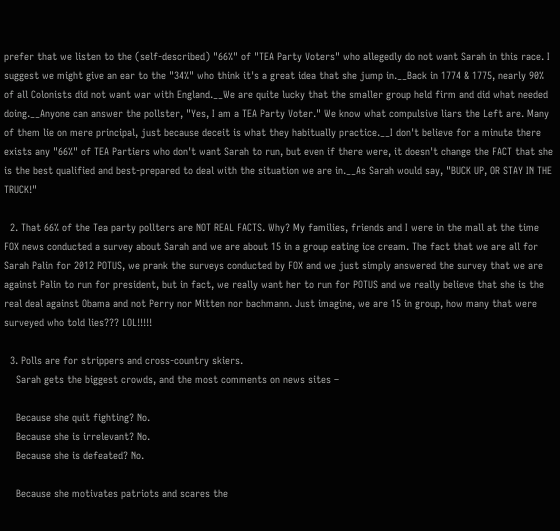prefer that we listen to the (self-described) "66%" of "TEA Party Voters" who allegedly do not want Sarah in this race. I suggest we might give an ear to the "34%" who think it's a great idea that she jump in.__Back in 1774 & 1775, nearly 90% of all Colonists did not want war with England.__We are quite lucky that the smaller group held firm and did what needed doing.__Anyone can answer the pollster, "Yes, I am a TEA Party Voter." We know what compulsive liars the Left are. Many of them lie on mere principal, just because deceit is what they habitually practice.__I don't believe for a minute there exists any "66%" of TEA Partiers who don't want Sarah to run, but even if there were, it doesn't change the FACT that she is the best qualified and best-prepared to deal with the situation we are in.__As Sarah would say, "BUCK UP, OR STAY IN THE TRUCK!"

  2. That 66% of the Tea party pollters are NOT REAL FACTS. Why? My families, friends and I were in the mall at the time FOX news conducted a survey about Sarah and we are about 15 in a group eating ice cream. The fact that we are all for Sarah Palin for 2012 POTUS, we prank the surveys conducted by FOX and we just simply answered the survey that we are against Palin to run for president, but in fact, we really want her to run for POTUS and we really believe that she is the real deal against Obama and not Perry nor Mitten nor bachmann. Just imagine, we are 15 in group, how many that were surveyed who told lies??? LOL!!!!!

  3. Polls are for strippers and cross-country skiers.
    Sarah gets the biggest crowds, and the most comments on news sites –

    Because she quit fighting? No.
    Because she is irrelevant? No.
    Because she is defeated? No.

    Because she motivates patriots and scares the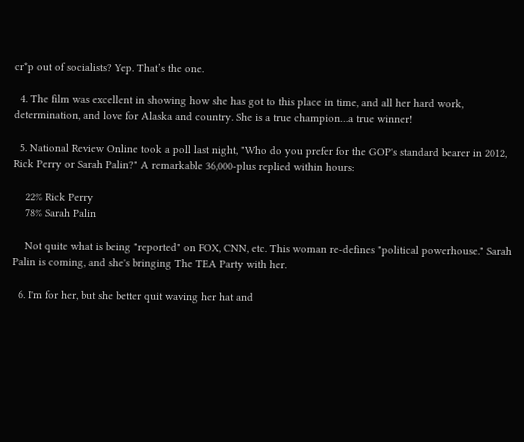cr*p out of socialists? Yep. That’s the one.

  4. The film was excellent in showing how she has got to this place in time, and all her hard work, determination, and love for Alaska and country. She is a true champion…a true winner!

  5. National Review Online took a poll last night, "Who do you prefer for the GOP's standard bearer in 2012, Rick Perry or Sarah Palin?" A remarkable 36,000-plus replied within hours:

    22% Rick Perry
    78% Sarah Palin

    Not quite what is being "reported" on FOX, CNN, etc. This woman re-defines "political powerhouse." Sarah Palin is coming, and she's bringing The TEA Party with her.

  6. I'm for her, but she better quit waving her hat and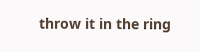throw it in the ring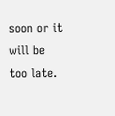soon or it will be too late.